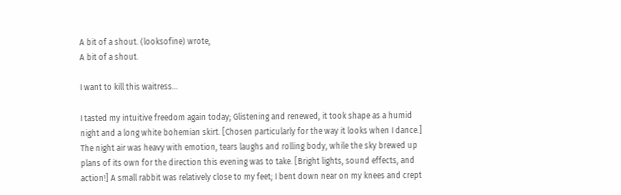A bit of a shout. (looksofine) wrote,
A bit of a shout.

I want to kill this waitress...

I tasted my intuitive freedom again today; Glistening and renewed, it took shape as a humid night and a long white bohemian skirt. [Chosen particularly for the way it looks when I dance.] The night air was heavy with emotion, tears laughs and rolling body, while the sky brewed up plans of its own for the direction this evening was to take. [Bright lights, sound effects, and action!] A small rabbit was relatively close to my feet; I bent down near on my knees and crept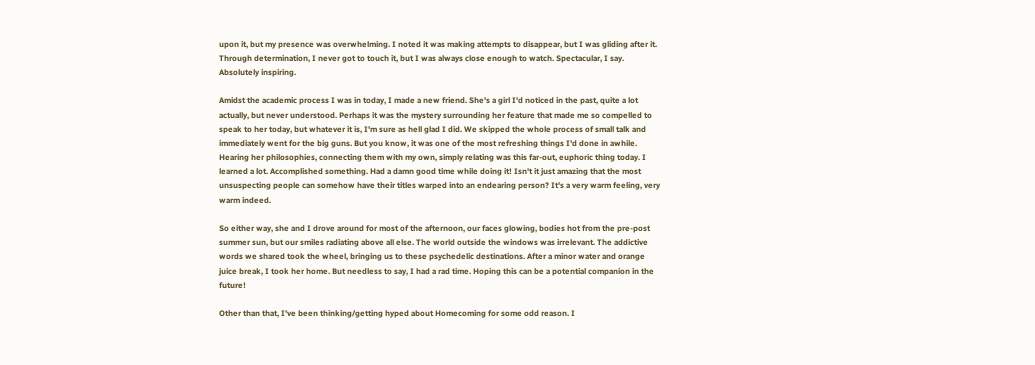upon it, but my presence was overwhelming. I noted it was making attempts to disappear, but I was gliding after it. Through determination, I never got to touch it, but I was always close enough to watch. Spectacular, I say. Absolutely inspiring.

Amidst the academic process I was in today, I made a new friend. She's a girl I'd noticed in the past, quite a lot actually, but never understood. Perhaps it was the mystery surrounding her feature that made me so compelled to speak to her today, but whatever it is, I'm sure as hell glad I did. We skipped the whole process of small talk and immediately went for the big guns. But you know, it was one of the most refreshing things I'd done in awhile. Hearing her philosophies, connecting them with my own, simply relating was this far-out, euphoric thing today. I learned a lot. Accomplished something. Had a damn good time while doing it! Isn't it just amazing that the most unsuspecting people can somehow have their titles warped into an endearing person? It's a very warm feeling, very warm indeed.

So either way, she and I drove around for most of the afternoon, our faces glowing, bodies hot from the pre-post summer sun, but our smiles radiating above all else. The world outside the windows was irrelevant. The addictive words we shared took the wheel, bringing us to these psychedelic destinations. After a minor water and orange juice break, I took her home. But needless to say, I had a rad time. Hoping this can be a potential companion in the future!

Other than that, I've been thinking/getting hyped about Homecoming for some odd reason. I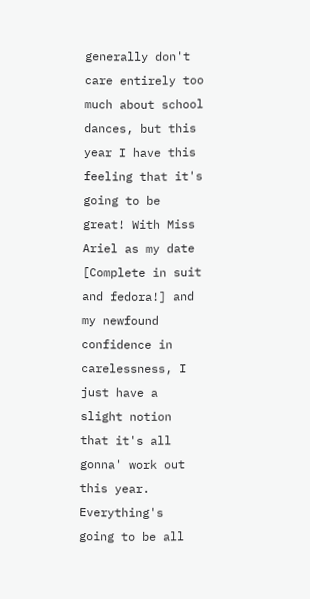generally don't care entirely too much about school dances, but this year I have this feeling that it's going to be great! With Miss Ariel as my date [Complete in suit and fedora!] and my newfound confidence in carelessness, I just have a slight notion that it's all gonna' work out this year. Everything's going to be all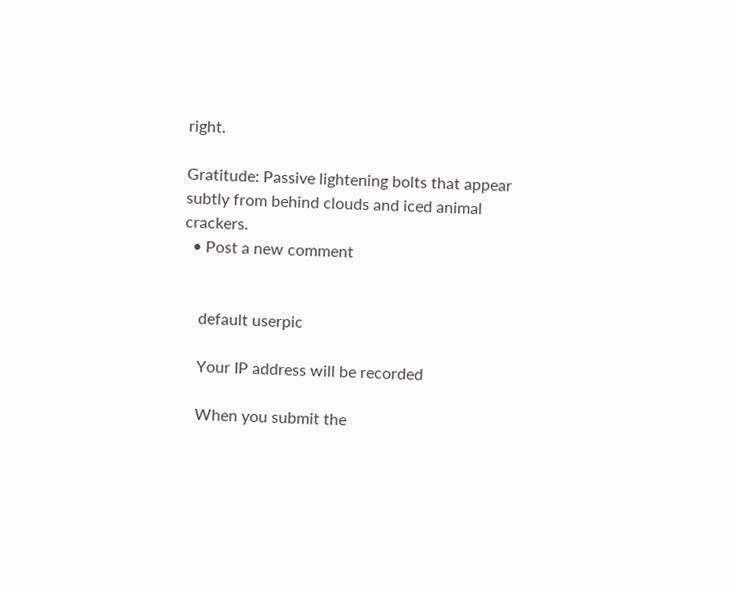right.

Gratitude: Passive lightening bolts that appear subtly from behind clouds and iced animal crackers.
  • Post a new comment


    default userpic

    Your IP address will be recorded

    When you submit the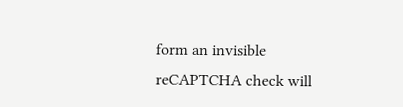form an invisible reCAPTCHA check will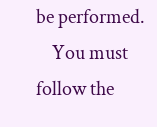be performed.
    You must follow the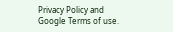Privacy Policy and Google Terms of use.